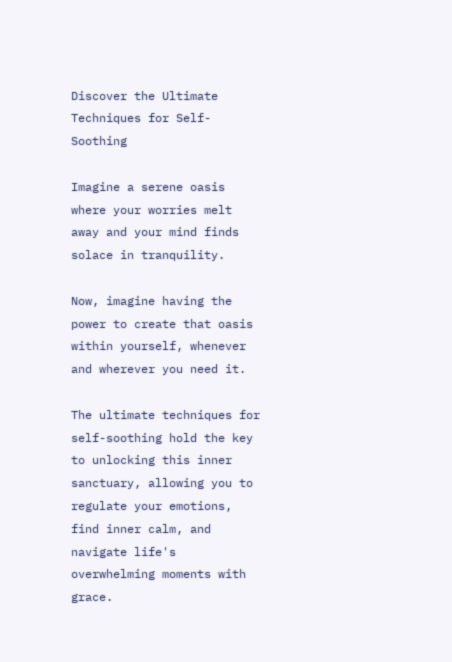Discover the Ultimate Techniques for Self-Soothing

Imagine a serene oasis where your worries melt away and your mind finds solace in tranquility.

Now, imagine having the power to create that oasis within yourself, whenever and wherever you need it.

The ultimate techniques for self-soothing hold the key to unlocking this inner sanctuary, allowing you to regulate your emotions, find inner calm, and navigate life's overwhelming moments with grace.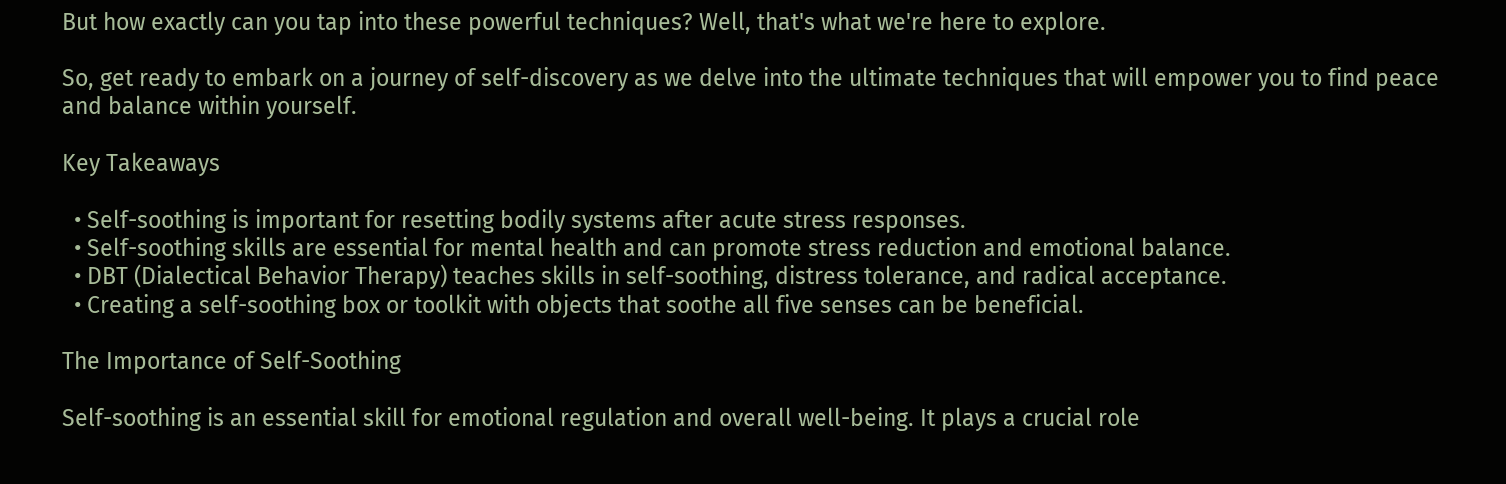But how exactly can you tap into these powerful techniques? Well, that's what we're here to explore.

So, get ready to embark on a journey of self-discovery as we delve into the ultimate techniques that will empower you to find peace and balance within yourself.

Key Takeaways

  • Self-soothing is important for resetting bodily systems after acute stress responses.
  • Self-soothing skills are essential for mental health and can promote stress reduction and emotional balance.
  • DBT (Dialectical Behavior Therapy) teaches skills in self-soothing, distress tolerance, and radical acceptance.
  • Creating a self-soothing box or toolkit with objects that soothe all five senses can be beneficial.

The Importance of Self-Soothing

Self-soothing is an essential skill for emotional regulation and overall well-being. It plays a crucial role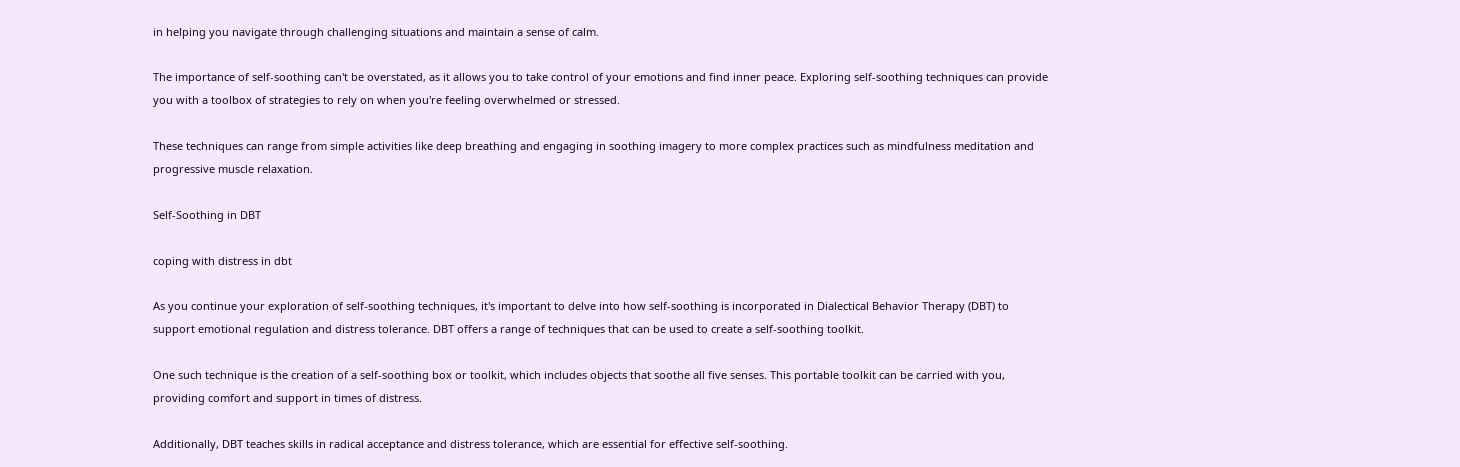in helping you navigate through challenging situations and maintain a sense of calm.

The importance of self-soothing can't be overstated, as it allows you to take control of your emotions and find inner peace. Exploring self-soothing techniques can provide you with a toolbox of strategies to rely on when you're feeling overwhelmed or stressed.

These techniques can range from simple activities like deep breathing and engaging in soothing imagery to more complex practices such as mindfulness meditation and progressive muscle relaxation.

Self-Soothing in DBT

coping with distress in dbt

As you continue your exploration of self-soothing techniques, it's important to delve into how self-soothing is incorporated in Dialectical Behavior Therapy (DBT) to support emotional regulation and distress tolerance. DBT offers a range of techniques that can be used to create a self-soothing toolkit.

One such technique is the creation of a self-soothing box or toolkit, which includes objects that soothe all five senses. This portable toolkit can be carried with you, providing comfort and support in times of distress.

Additionally, DBT teaches skills in radical acceptance and distress tolerance, which are essential for effective self-soothing.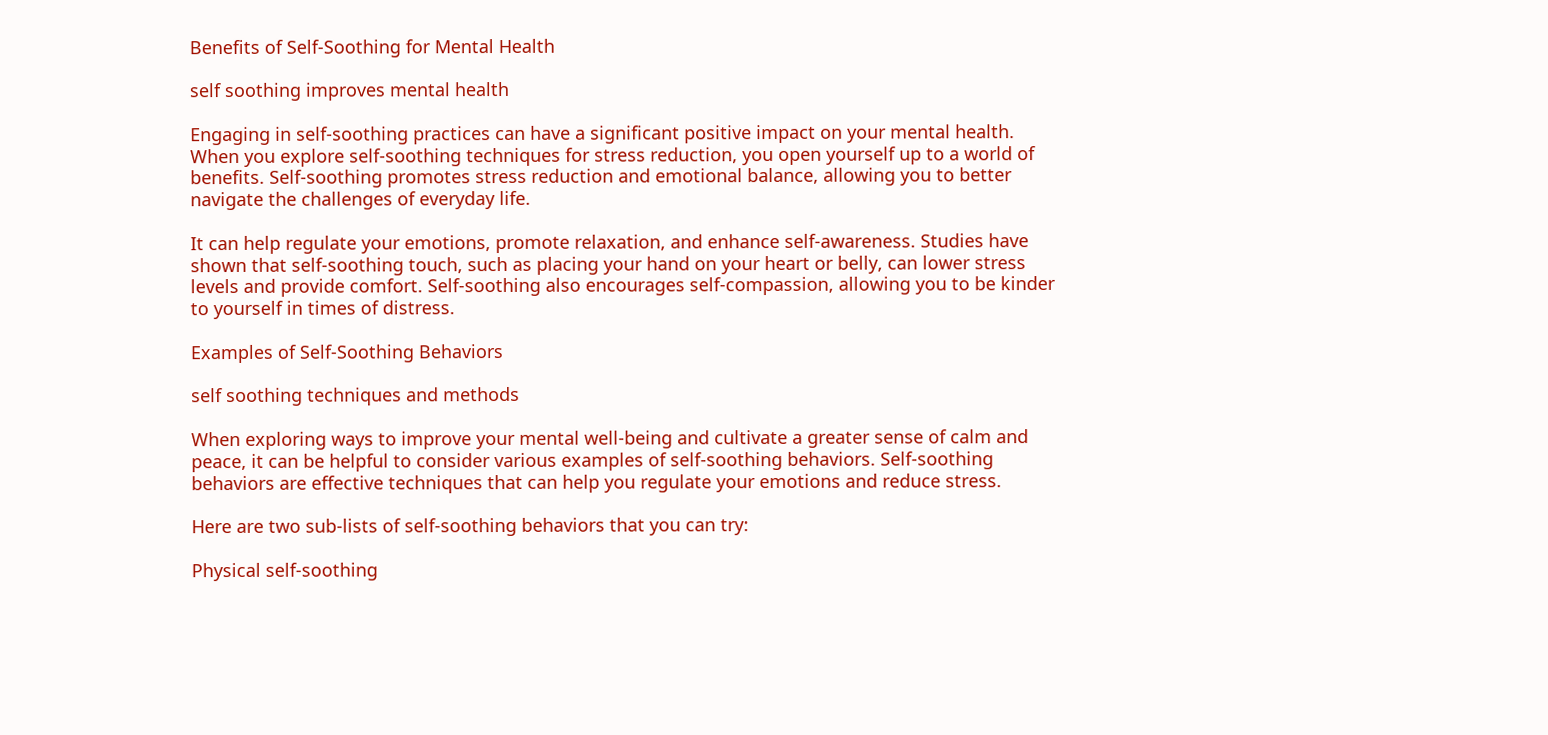Benefits of Self-Soothing for Mental Health

self soothing improves mental health

Engaging in self-soothing practices can have a significant positive impact on your mental health. When you explore self-soothing techniques for stress reduction, you open yourself up to a world of benefits. Self-soothing promotes stress reduction and emotional balance, allowing you to better navigate the challenges of everyday life.

It can help regulate your emotions, promote relaxation, and enhance self-awareness. Studies have shown that self-soothing touch, such as placing your hand on your heart or belly, can lower stress levels and provide comfort. Self-soothing also encourages self-compassion, allowing you to be kinder to yourself in times of distress.

Examples of Self-Soothing Behaviors

self soothing techniques and methods

When exploring ways to improve your mental well-being and cultivate a greater sense of calm and peace, it can be helpful to consider various examples of self-soothing behaviors. Self-soothing behaviors are effective techniques that can help you regulate your emotions and reduce stress.

Here are two sub-lists of self-soothing behaviors that you can try:

Physical self-soothing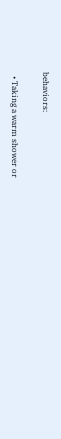behaviors:

  • Taking a warm shower or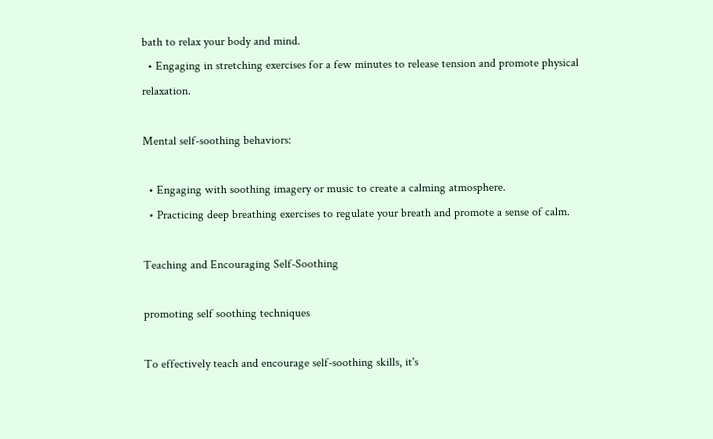bath to relax your body and mind.
  • Engaging in stretching exercises for a few minutes to release tension and promote physical relaxation.

Mental self-soothing behaviors:

  • Engaging with soothing imagery or music to create a calming atmosphere.
  • Practicing deep breathing exercises to regulate your breath and promote a sense of calm.

Teaching and Encouraging Self-Soothing

promoting self soothing techniques

To effectively teach and encourage self-soothing skills, it's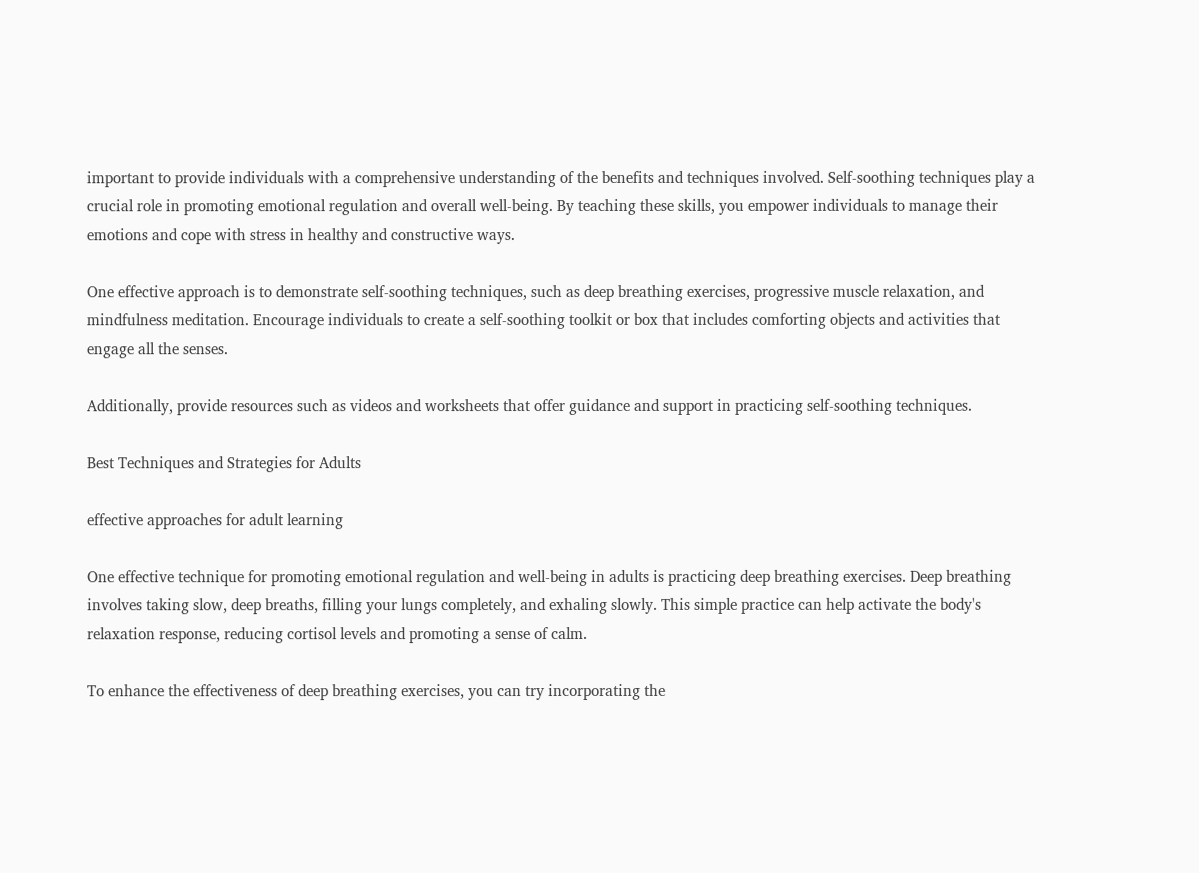important to provide individuals with a comprehensive understanding of the benefits and techniques involved. Self-soothing techniques play a crucial role in promoting emotional regulation and overall well-being. By teaching these skills, you empower individuals to manage their emotions and cope with stress in healthy and constructive ways.

One effective approach is to demonstrate self-soothing techniques, such as deep breathing exercises, progressive muscle relaxation, and mindfulness meditation. Encourage individuals to create a self-soothing toolkit or box that includes comforting objects and activities that engage all the senses.

Additionally, provide resources such as videos and worksheets that offer guidance and support in practicing self-soothing techniques.

Best Techniques and Strategies for Adults

effective approaches for adult learning

One effective technique for promoting emotional regulation and well-being in adults is practicing deep breathing exercises. Deep breathing involves taking slow, deep breaths, filling your lungs completely, and exhaling slowly. This simple practice can help activate the body's relaxation response, reducing cortisol levels and promoting a sense of calm.

To enhance the effectiveness of deep breathing exercises, you can try incorporating the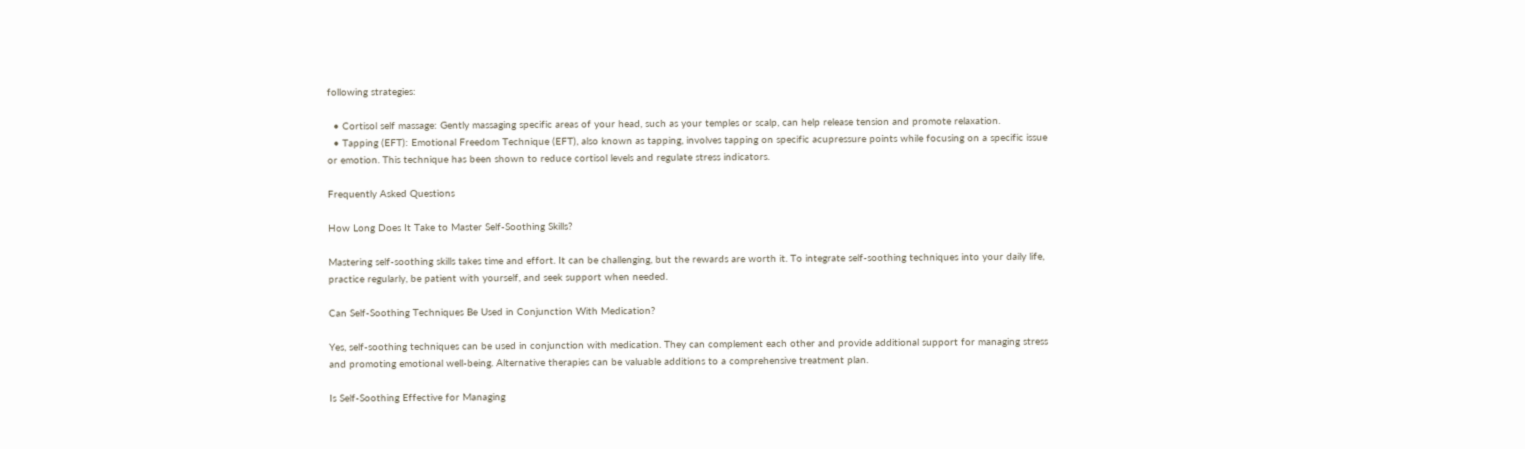following strategies:

  • Cortisol self massage: Gently massaging specific areas of your head, such as your temples or scalp, can help release tension and promote relaxation.
  • Tapping (EFT): Emotional Freedom Technique (EFT), also known as tapping, involves tapping on specific acupressure points while focusing on a specific issue or emotion. This technique has been shown to reduce cortisol levels and regulate stress indicators.

Frequently Asked Questions

How Long Does It Take to Master Self-Soothing Skills?

Mastering self-soothing skills takes time and effort. It can be challenging, but the rewards are worth it. To integrate self-soothing techniques into your daily life, practice regularly, be patient with yourself, and seek support when needed.

Can Self-Soothing Techniques Be Used in Conjunction With Medication?

Yes, self-soothing techniques can be used in conjunction with medication. They can complement each other and provide additional support for managing stress and promoting emotional well-being. Alternative therapies can be valuable additions to a comprehensive treatment plan.

Is Self-Soothing Effective for Managing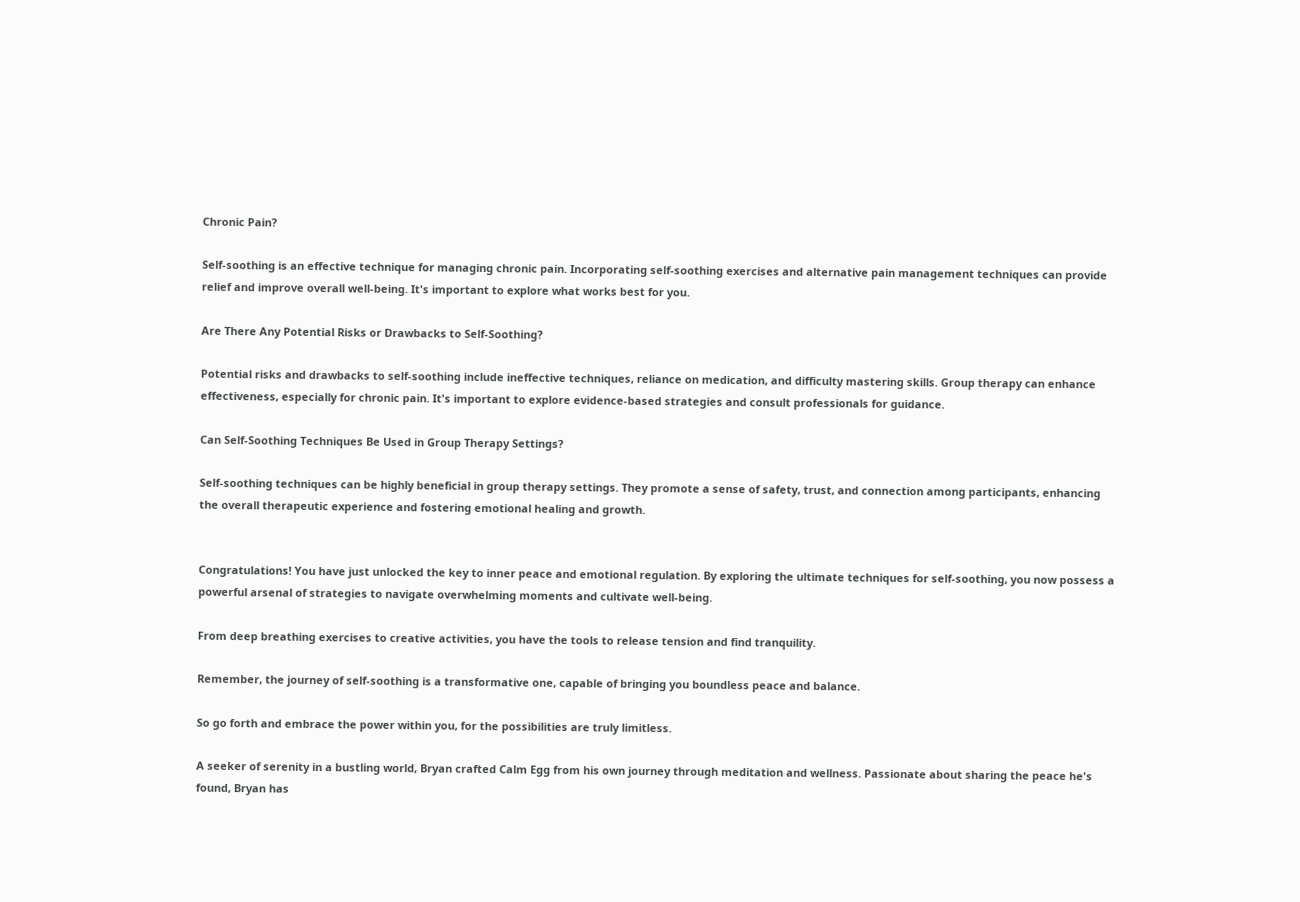Chronic Pain?

Self-soothing is an effective technique for managing chronic pain. Incorporating self-soothing exercises and alternative pain management techniques can provide relief and improve overall well-being. It's important to explore what works best for you.

Are There Any Potential Risks or Drawbacks to Self-Soothing?

Potential risks and drawbacks to self-soothing include ineffective techniques, reliance on medication, and difficulty mastering skills. Group therapy can enhance effectiveness, especially for chronic pain. It's important to explore evidence-based strategies and consult professionals for guidance.

Can Self-Soothing Techniques Be Used in Group Therapy Settings?

Self-soothing techniques can be highly beneficial in group therapy settings. They promote a sense of safety, trust, and connection among participants, enhancing the overall therapeutic experience and fostering emotional healing and growth.


Congratulations! You have just unlocked the key to inner peace and emotional regulation. By exploring the ultimate techniques for self-soothing, you now possess a powerful arsenal of strategies to navigate overwhelming moments and cultivate well-being.

From deep breathing exercises to creative activities, you have the tools to release tension and find tranquility.

Remember, the journey of self-soothing is a transformative one, capable of bringing you boundless peace and balance.

So go forth and embrace the power within you, for the possibilities are truly limitless.

A seeker of serenity in a bustling world, Bryan crafted Calm Egg from his own journey through meditation and wellness. Passionate about sharing the peace he's found, Bryan has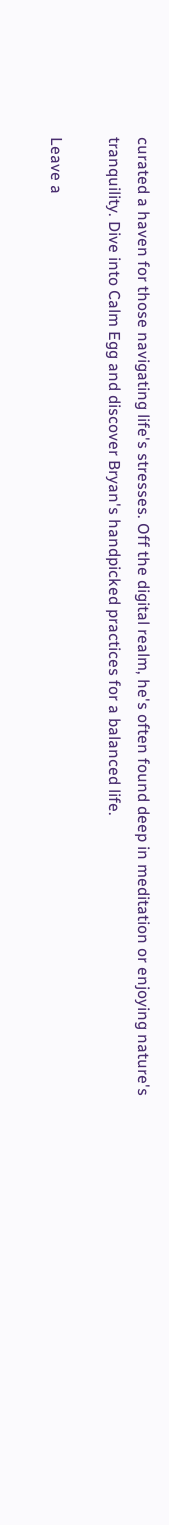curated a haven for those navigating life's stresses. Off the digital realm, he's often found deep in meditation or enjoying nature's tranquility. Dive into Calm Egg and discover Bryan's handpicked practices for a balanced life.

Leave a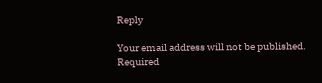Reply

Your email address will not be published. Required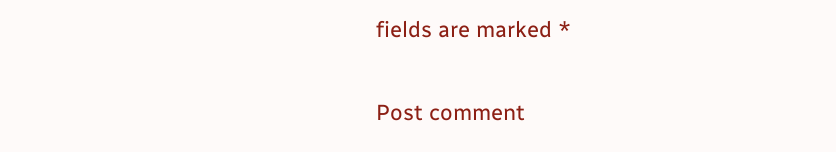fields are marked *

Post comment